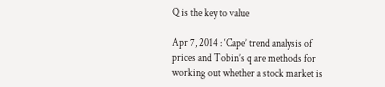Q is the key to value

Apr 7, 2014 : ‘Cape’ trend analysis of prices and Tobin’s q are methods for working out whether a stock market is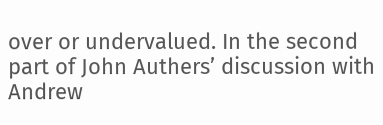over or undervalued. In the second part of John Authers’ discussion with Andrew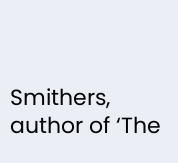Smithers, author of ‘The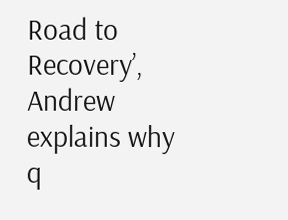Road to Recovery’, Andrew explains why q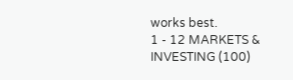works best.
1 - 12 MARKETS & INVESTING (100)